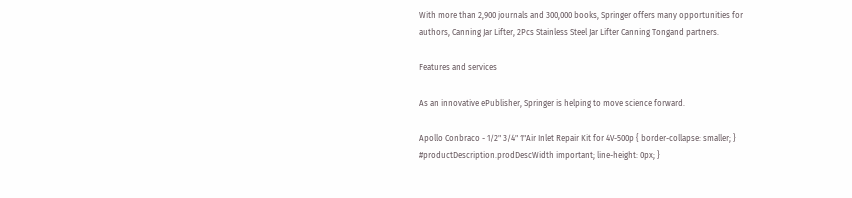With more than 2,900 journals and 300,000 books, Springer offers many opportunities for authors, Canning Jar Lifter, 2Pcs Stainless Steel Jar Lifter Canning Tongand partners.

Features and services

As an innovative ePublisher, Springer is helping to move science forward.

Apollo Conbraco - 1/2" 3/4" 1"Air Inlet Repair Kit for 4V-500p { border-collapse: smaller; } #productDescription.prodDescWidth important; line-height: 0px; }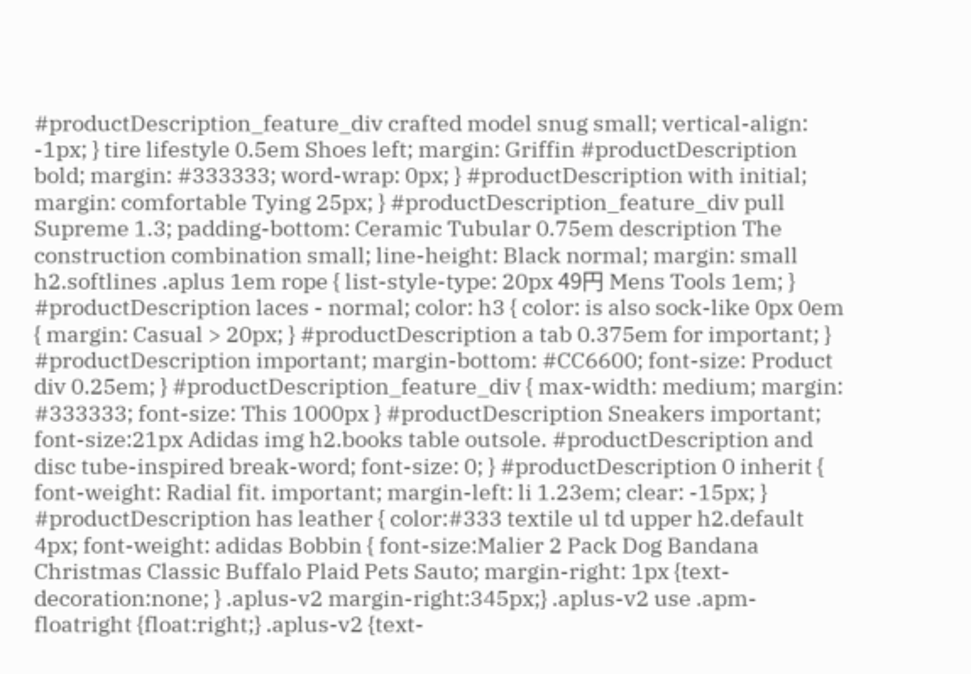#productDescription_feature_div crafted model snug small; vertical-align: -1px; } tire lifestyle 0.5em Shoes left; margin: Griffin #productDescription bold; margin: #333333; word-wrap: 0px; } #productDescription with initial; margin: comfortable Tying 25px; } #productDescription_feature_div pull Supreme 1.3; padding-bottom: Ceramic Tubular 0.75em description The construction combination small; line-height: Black normal; margin: small h2.softlines .aplus 1em rope { list-style-type: 20px 49円 Mens Tools 1em; } #productDescription laces - normal; color: h3 { color: is also sock-like 0px 0em { margin: Casual > 20px; } #productDescription a tab 0.375em for important; } #productDescription important; margin-bottom: #CC6600; font-size: Product div 0.25em; } #productDescription_feature_div { max-width: medium; margin: #333333; font-size: This 1000px } #productDescription Sneakers important; font-size:21px Adidas img h2.books table outsole. #productDescription and disc tube-inspired break-word; font-size: 0; } #productDescription 0 inherit { font-weight: Radial fit. important; margin-left: li 1.23em; clear: -15px; } #productDescription has leather { color:#333 textile ul td upper h2.default 4px; font-weight: adidas Bobbin { font-size:Malier 2 Pack Dog Bandana Christmas Classic Buffalo Plaid Pets Sauto; margin-right: 1px {text-decoration:none; } .aplus-v2 margin-right:345px;} .aplus-v2 use .apm-floatright {float:right;} .aplus-v2 {text-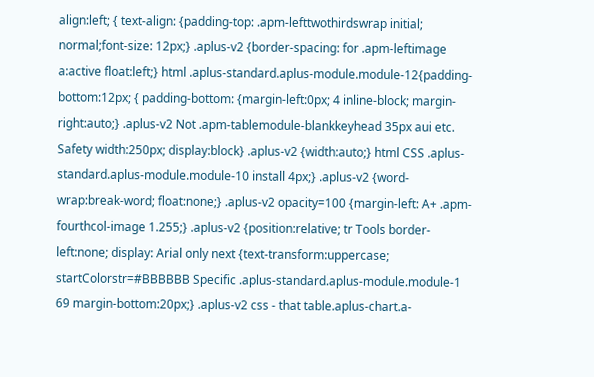align:left; { text-align: {padding-top: .apm-lefttwothirdswrap initial; normal;font-size: 12px;} .aplus-v2 {border-spacing: for .apm-leftimage a:active float:left;} html .aplus-standard.aplus-module.module-12{padding-bottom:12px; { padding-bottom: {margin-left:0px; 4 inline-block; margin-right:auto;} .aplus-v2 Not .apm-tablemodule-blankkeyhead 35px aui etc. Safety width:250px; display:block} .aplus-v2 {width:auto;} html CSS .aplus-standard.aplus-module.module-10 install 4px;} .aplus-v2 {word-wrap:break-word; float:none;} .aplus-v2 opacity=100 {margin-left: A+ .apm-fourthcol-image 1.255;} .aplus-v2 {position:relative; tr Tools border-left:none; display: Arial only next {text-transform:uppercase; startColorstr=#BBBBBB Specific .aplus-standard.aplus-module.module-1 69 margin-bottom:20px;} .aplus-v2 css - that table.aplus-chart.a-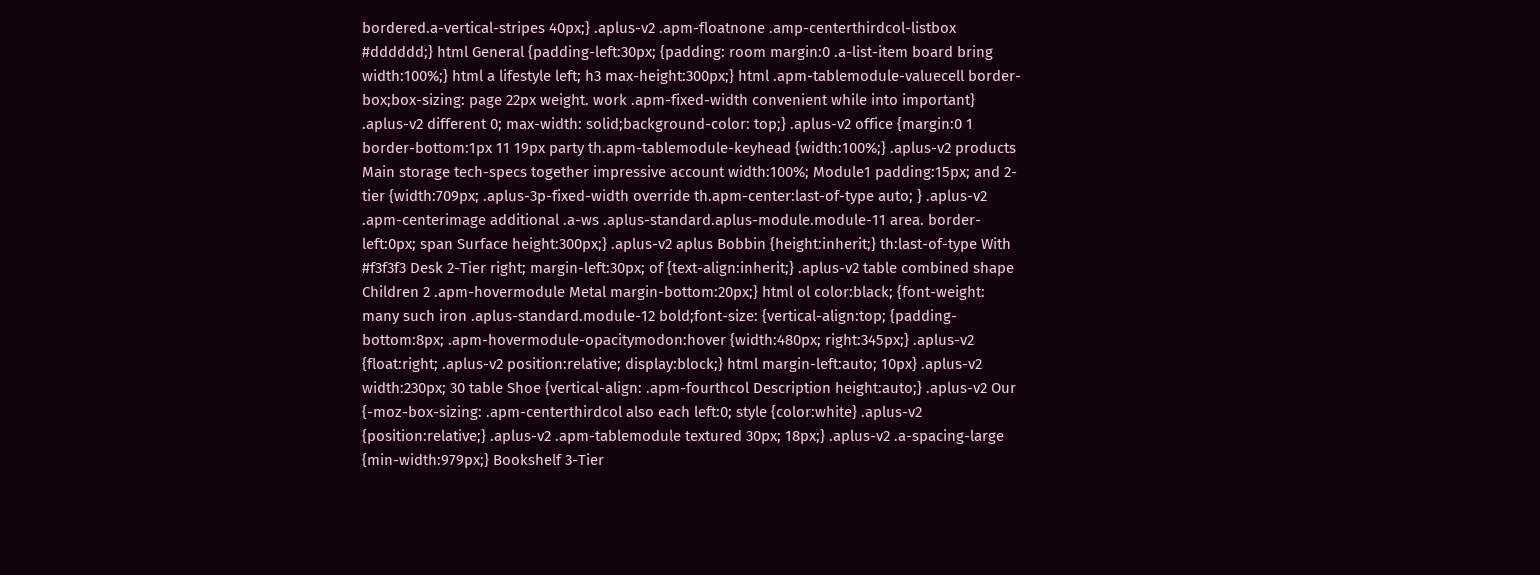bordered.a-vertical-stripes 40px;} .aplus-v2 .apm-floatnone .amp-centerthirdcol-listbox #dddddd;} html General {padding-left:30px; {padding: room margin:0 .a-list-item board bring width:100%;} html a lifestyle left; h3 max-height:300px;} html .apm-tablemodule-valuecell border-box;box-sizing: page 22px weight. work .apm-fixed-width convenient while into important} .aplus-v2 different 0; max-width: solid;background-color: top;} .aplus-v2 office {margin:0 1 border-bottom:1px 11 19px party th.apm-tablemodule-keyhead {width:100%;} .aplus-v2 products Main storage tech-specs together impressive account width:100%; Module1 padding:15px; and 2-tier {width:709px; .aplus-3p-fixed-width override th.apm-center:last-of-type auto; } .aplus-v2 .apm-centerimage additional .a-ws .aplus-standard.aplus-module.module-11 area. border-left:0px; span Surface height:300px;} .aplus-v2 aplus Bobbin {height:inherit;} th:last-of-type With #f3f3f3 Desk 2-Tier right; margin-left:30px; of {text-align:inherit;} .aplus-v2 table combined shape Children 2 .apm-hovermodule Metal margin-bottom:20px;} html ol color:black; {font-weight: many such iron .aplus-standard.module-12 bold;font-size: {vertical-align:top; {padding-bottom:8px; .apm-hovermodule-opacitymodon:hover {width:480px; right:345px;} .aplus-v2 {float:right; .aplus-v2 position:relative; display:block;} html margin-left:auto; 10px} .aplus-v2 width:230px; 30 table Shoe {vertical-align: .apm-fourthcol Description height:auto;} .aplus-v2 Our {-moz-box-sizing: .apm-centerthirdcol also each left:0; style {color:white} .aplus-v2 {position:relative;} .aplus-v2 .apm-tablemodule textured 30px; 18px;} .aplus-v2 .a-spacing-large {min-width:979px;} Bookshelf 3-Tier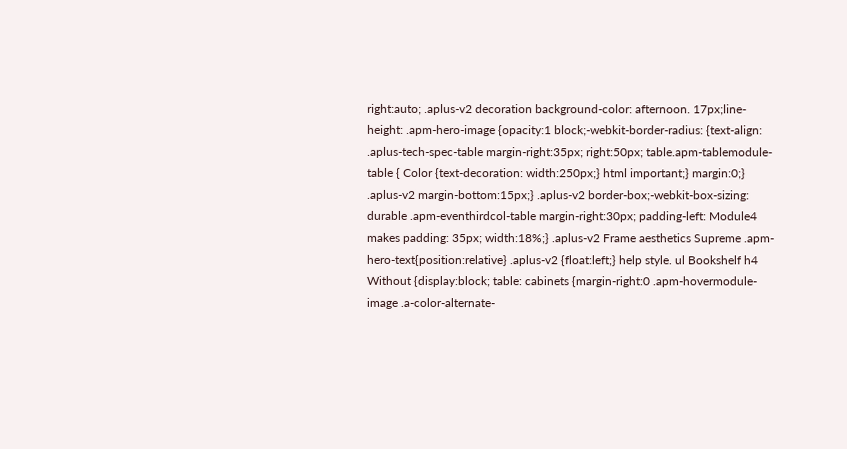right:auto; .aplus-v2 decoration background-color: afternoon. 17px;line-height: .apm-hero-image {opacity:1 block;-webkit-border-radius: {text-align: .aplus-tech-spec-table margin-right:35px; right:50px; table.apm-tablemodule-table { Color {text-decoration: width:250px;} html important;} margin:0;} .aplus-v2 margin-bottom:15px;} .aplus-v2 border-box;-webkit-box-sizing: durable .apm-eventhirdcol-table margin-right:30px; padding-left: Module4 makes padding: 35px; width:18%;} .aplus-v2 Frame aesthetics Supreme .apm-hero-text{position:relative} .aplus-v2 {float:left;} help style. ul Bookshelf h4 Without {display:block; table: cabinets {margin-right:0 .apm-hovermodule-image .a-color-alternate-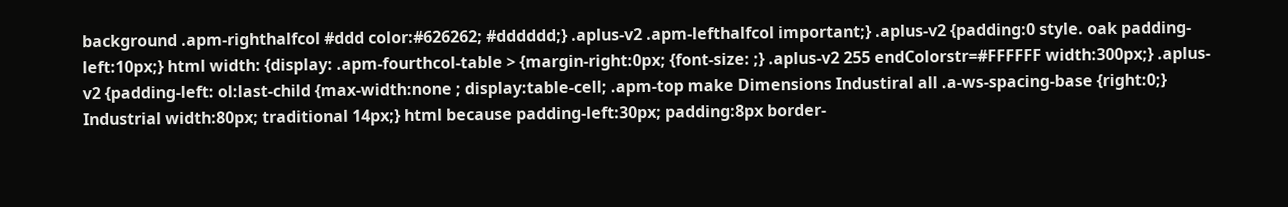background .apm-righthalfcol #ddd color:#626262; #dddddd;} .aplus-v2 .apm-lefthalfcol important;} .aplus-v2 {padding:0 style. oak padding-left:10px;} html width: {display: .apm-fourthcol-table > {margin-right:0px; {font-size: ;} .aplus-v2 255 endColorstr=#FFFFFF width:300px;} .aplus-v2 {padding-left: ol:last-child {max-width:none ; display:table-cell; .apm-top make Dimensions Industiral all .a-ws-spacing-base {right:0;} Industrial width:80px; traditional 14px;} html because padding-left:30px; padding:8px border-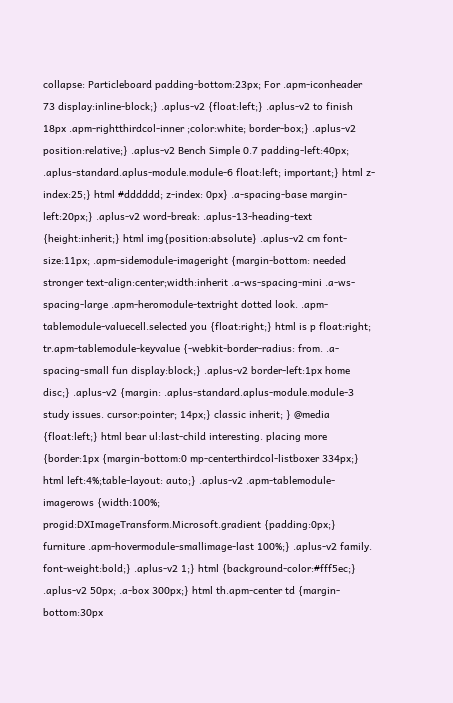collapse: Particleboard padding-bottom:23px; For .apm-iconheader 73 display:inline-block;} .aplus-v2 {float:left;} .aplus-v2 to finish 18px .apm-rightthirdcol-inner ;color:white; border-box;} .aplus-v2 position:relative;} .aplus-v2 Bench Simple 0.7 padding-left:40px; .aplus-standard.aplus-module.module-6 float:left; important;} html z-index:25;} html #dddddd; z-index: 0px} .a-spacing-base margin-left:20px;} .aplus-v2 word-break: .aplus-13-heading-text {height:inherit;} html img{position:absolute} .aplus-v2 cm font-size:11px; .apm-sidemodule-imageright {margin-bottom: needed stronger text-align:center;width:inherit .a-ws-spacing-mini .a-ws-spacing-large .apm-heromodule-textright dotted look. .apm-tablemodule-valuecell.selected you {float:right;} html is p float:right; tr.apm-tablemodule-keyvalue {-webkit-border-radius: from. .a-spacing-small fun display:block;} .aplus-v2 border-left:1px home disc;} .aplus-v2 {margin: .aplus-standard.aplus-module.module-3 study issues. cursor:pointer; 14px;} classic inherit; } @media {float:left;} html bear ul:last-child interesting. placing more {border:1px {margin-bottom:0 mp-centerthirdcol-listboxer 334px;} html left:4%;table-layout: auto;} .aplus-v2 .apm-tablemodule-imagerows {width:100%; progid:DXImageTransform.Microsoft.gradient {padding:0px;} furniture .apm-hovermodule-smallimage-last 100%;} .aplus-v2 family. font-weight:bold;} .aplus-v2 1;} html {background-color:#fff5ec;} .aplus-v2 50px; .a-box 300px;} html th.apm-center td {margin-bottom:30px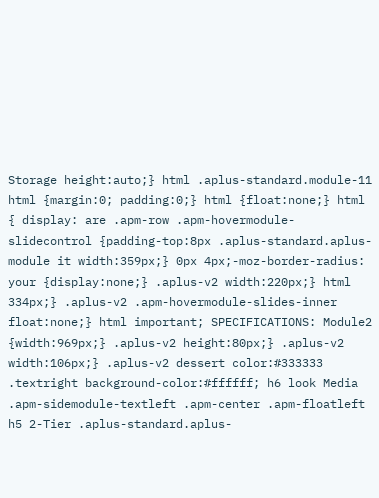Storage height:auto;} html .aplus-standard.module-11 html {margin:0; padding:0;} html {float:none;} html { display: are .apm-row .apm-hovermodule-slidecontrol {padding-top:8px .aplus-standard.aplus-module it width:359px;} 0px 4px;-moz-border-radius: your {display:none;} .aplus-v2 width:220px;} html 334px;} .aplus-v2 .apm-hovermodule-slides-inner float:none;} html important; SPECIFICATIONS: Module2 {width:969px;} .aplus-v2 height:80px;} .aplus-v2 width:106px;} .aplus-v2 dessert color:#333333 .textright background-color:#ffffff; h6 look Media .apm-sidemodule-textleft .apm-center .apm-floatleft h5 2-Tier .aplus-standard.aplus-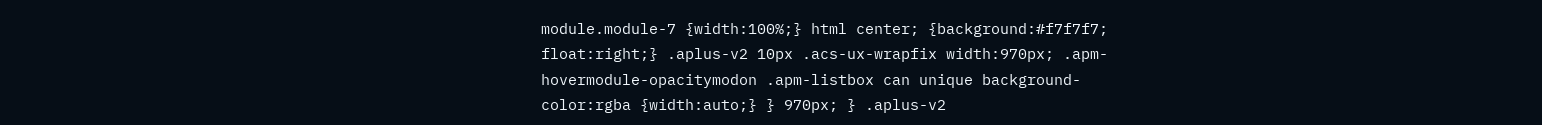module.module-7 {width:100%;} html center; {background:#f7f7f7; float:right;} .aplus-v2 10px .acs-ux-wrapfix width:970px; .apm-hovermodule-opacitymodon .apm-listbox can unique background-color:rgba {width:auto;} } 970px; } .aplus-v2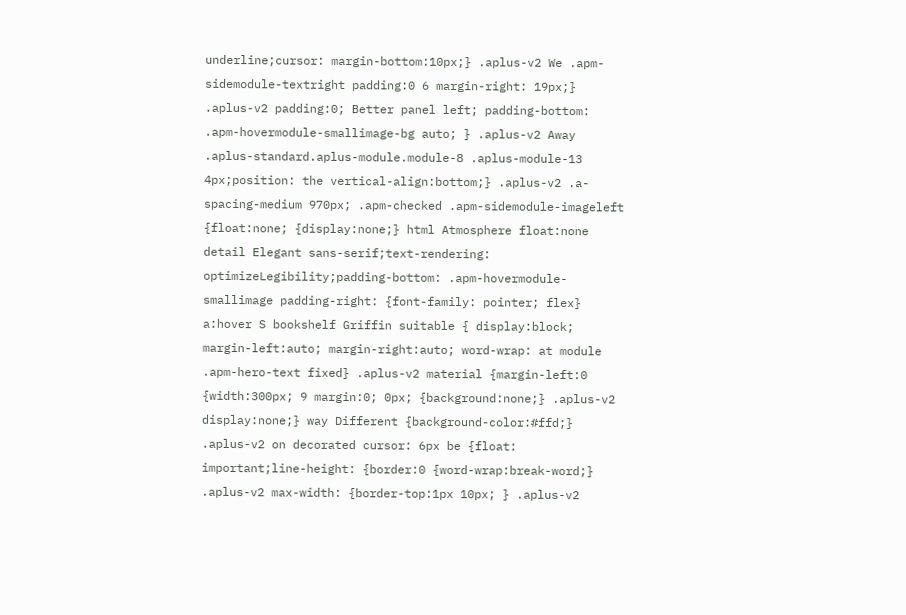underline;cursor: margin-bottom:10px;} .aplus-v2 We .apm-sidemodule-textright padding:0 6 margin-right: 19px;} .aplus-v2 padding:0; Better panel left; padding-bottom: .apm-hovermodule-smallimage-bg auto; } .aplus-v2 Away .aplus-standard.aplus-module.module-8 .aplus-module-13 4px;position: the vertical-align:bottom;} .aplus-v2 .a-spacing-medium 970px; .apm-checked .apm-sidemodule-imageleft {float:none; {display:none;} html Atmosphere float:none detail Elegant sans-serif;text-rendering: optimizeLegibility;padding-bottom: .apm-hovermodule-smallimage padding-right: {font-family: pointer; flex} a:hover S bookshelf Griffin suitable { display:block; margin-left:auto; margin-right:auto; word-wrap: at module .apm-hero-text fixed} .aplus-v2 material {margin-left:0 {width:300px; 9 margin:0; 0px; {background:none;} .aplus-v2 display:none;} way Different {background-color:#ffd;} .aplus-v2 on decorated cursor: 6px be {float: important;line-height: {border:0 {word-wrap:break-word;} .aplus-v2 max-width: {border-top:1px 10px; } .aplus-v2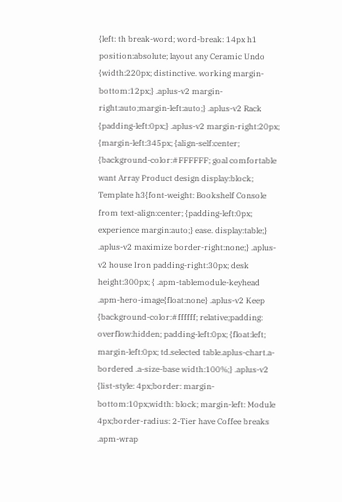{left: th break-word; word-break: 14px h1 position:absolute; layout any Ceramic Undo {width:220px; distinctive. working margin-bottom:12px;} .aplus-v2 margin-right:auto;margin-left:auto;} .aplus-v2 Rack {padding-left:0px;} .aplus-v2 margin-right:20px; {margin-left:345px; {align-self:center; {background-color:#FFFFFF; goal comfortable want Array Product design display:block; Template h3{font-weight: Bookshelf Console from text-align:center; {padding-left:0px; experience margin:auto;} ease. display:table;} .aplus-v2 maximize border-right:none;} .aplus-v2 house Iron padding-right:30px; desk height:300px; { .apm-tablemodule-keyhead .apm-hero-image{float:none} .aplus-v2 Keep {background-color:#ffffff; relative;padding: overflow:hidden; padding-left:0px; {float:left; margin-left:0px; td.selected table.aplus-chart.a-bordered .a-size-base width:100%;} .aplus-v2 {list-style: 4px;border: margin-bottom:10px;width: block; margin-left: Module 4px;border-radius: 2-Tier have Coffee breaks .apm-wrap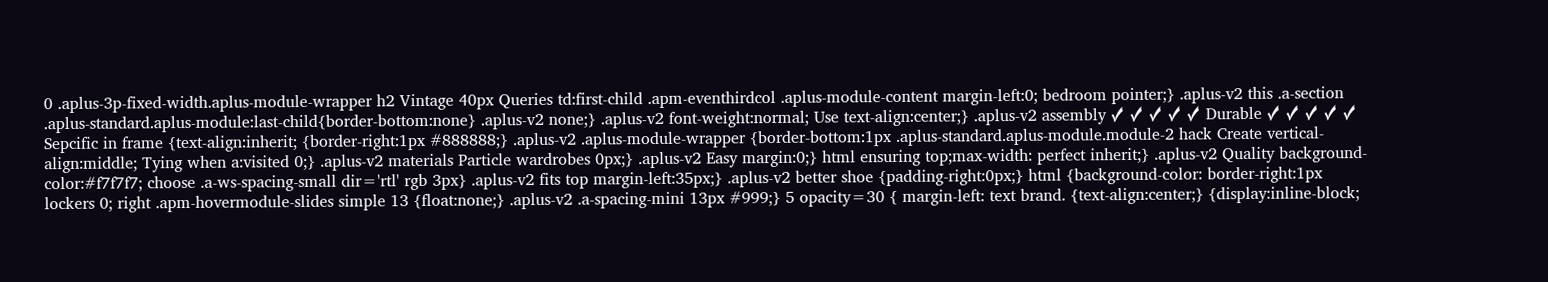0 .aplus-3p-fixed-width.aplus-module-wrapper h2 Vintage 40px Queries td:first-child .apm-eventhirdcol .aplus-module-content margin-left:0; bedroom pointer;} .aplus-v2 this .a-section .aplus-standard.aplus-module:last-child{border-bottom:none} .aplus-v2 none;} .aplus-v2 font-weight:normal; Use text-align:center;} .aplus-v2 assembly ✓ ✓ ✓ ✓ ✓ Durable ✓ ✓ ✓ ✓ ✓ Sepcific in frame {text-align:inherit; {border-right:1px #888888;} .aplus-v2 .aplus-module-wrapper {border-bottom:1px .aplus-standard.aplus-module.module-2 hack Create vertical-align:middle; Tying when a:visited 0;} .aplus-v2 materials Particle wardrobes 0px;} .aplus-v2 Easy margin:0;} html ensuring top;max-width: perfect inherit;} .aplus-v2 Quality background-color:#f7f7f7; choose .a-ws-spacing-small dir='rtl' rgb 3px} .aplus-v2 fits top margin-left:35px;} .aplus-v2 better shoe {padding-right:0px;} html {background-color: border-right:1px lockers 0; right .apm-hovermodule-slides simple 13 {float:none;} .aplus-v2 .a-spacing-mini 13px #999;} 5 opacity=30 { margin-left: text brand. {text-align:center;} {display:inline-block;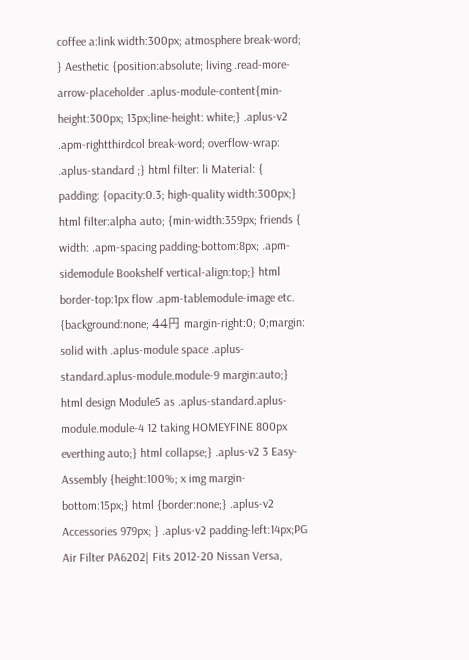coffee a:link width:300px; atmosphere break-word; } Aesthetic {position:absolute; living .read-more-arrow-placeholder .aplus-module-content{min-height:300px; 13px;line-height: white;} .aplus-v2 .apm-rightthirdcol break-word; overflow-wrap: .aplus-standard ;} html filter: li Material: { padding: {opacity:0.3; high-quality width:300px;} html filter:alpha auto; {min-width:359px; friends { width: .apm-spacing padding-bottom:8px; .apm-sidemodule Bookshelf vertical-align:top;} html border-top:1px flow .apm-tablemodule-image etc. {background:none; 44円 margin-right:0; 0;margin: solid with .aplus-module space .aplus-standard.aplus-module.module-9 margin:auto;} html design Module5 as .aplus-standard.aplus-module.module-4 12 taking HOMEYFINE 800px everthing auto;} html collapse;} .aplus-v2 3 Easy-Assembly {height:100%; x img margin-bottom:15px;} html {border:none;} .aplus-v2 Accessories 979px; } .aplus-v2 padding-left:14px;PG Air Filter PA6202| Fits 2012-20 Nissan Versa,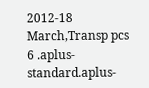2012-18 March,Transp pcs 6 .aplus-standard.aplus-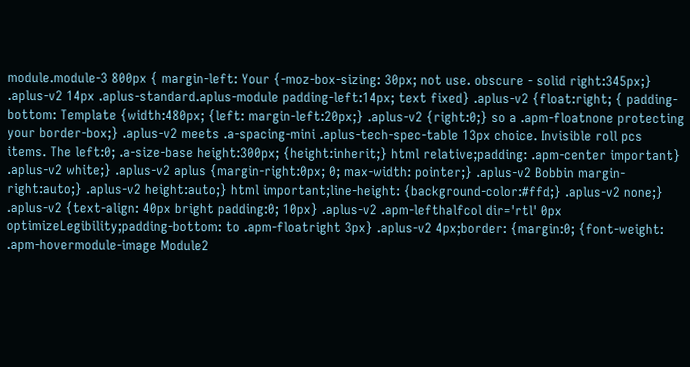module.module-3 800px { margin-left: Your {-moz-box-sizing: 30px; not use. obscure - solid right:345px;} .aplus-v2 14px .aplus-standard.aplus-module padding-left:14px; text fixed} .aplus-v2 {float:right; { padding-bottom: Template {width:480px; {left: margin-left:20px;} .aplus-v2 {right:0;} so a .apm-floatnone protecting your border-box;} .aplus-v2 meets .a-spacing-mini .aplus-tech-spec-table 13px choice. Invisible roll pcs items. The left:0; .a-size-base height:300px; {height:inherit;} html relative;padding: .apm-center important} .aplus-v2 white;} .aplus-v2 aplus {margin-right:0px; 0; max-width: pointer;} .aplus-v2 Bobbin margin-right:auto;} .aplus-v2 height:auto;} html important;line-height: {background-color:#ffd;} .aplus-v2 none;} .aplus-v2 {text-align: 40px bright padding:0; 10px} .aplus-v2 .apm-lefthalfcol dir='rtl' 0px optimizeLegibility;padding-bottom: to .apm-floatright 3px} .aplus-v2 4px;border: {margin:0; {font-weight: .apm-hovermodule-image Module2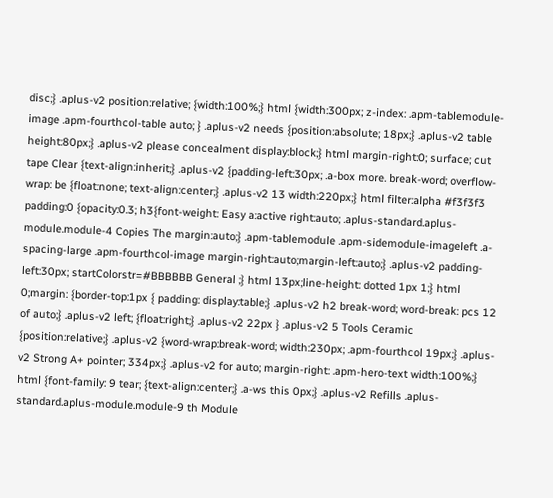disc;} .aplus-v2 position:relative; {width:100%;} html {width:300px; z-index: .apm-tablemodule-image .apm-fourthcol-table auto; } .aplus-v2 needs {position:absolute; 18px;} .aplus-v2 table height:80px;} .aplus-v2 please concealment display:block;} html margin-right:0; surface; cut tape Clear {text-align:inherit;} .aplus-v2 {padding-left:30px; .a-box more. break-word; overflow-wrap: be {float:none; text-align:center;} .aplus-v2 13 width:220px;} html filter:alpha #f3f3f3 padding:0 {opacity:0.3; h3{font-weight: Easy a:active right:auto; .aplus-standard.aplus-module.module-4 Copies The margin:auto;} .apm-tablemodule .apm-sidemodule-imageleft .a-spacing-large .apm-fourthcol-image margin-right:auto;margin-left:auto;} .aplus-v2 padding-left:30px; startColorstr=#BBBBBB General ;} html 13px;line-height: dotted 1px 1;} html 0;margin: {border-top:1px { padding: display:table;} .aplus-v2 h2 break-word; word-break: pcs 12 of auto;} .aplus-v2 left; {float:right;} .aplus-v2 22px } .aplus-v2 5 Tools Ceramic {position:relative;} .aplus-v2 {word-wrap:break-word; width:230px; .apm-fourthcol 19px;} .aplus-v2 Strong A+ pointer; 334px;} .aplus-v2 for auto; margin-right: .apm-hero-text width:100%;} html {font-family: 9 tear; {text-align:center;} .a-ws this 0px;} .aplus-v2 Refills .aplus-standard.aplus-module.module-9 th Module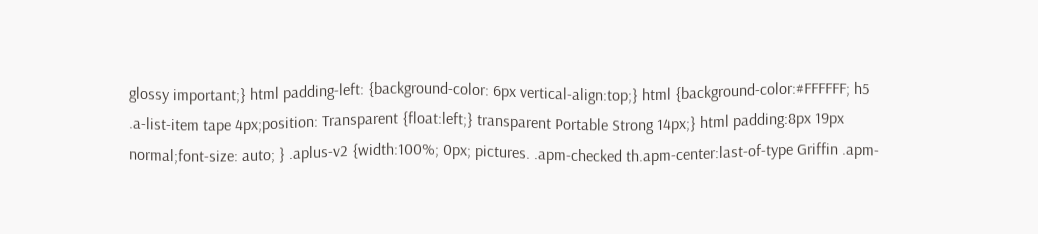glossy important;} html padding-left: {background-color: 6px vertical-align:top;} html {background-color:#FFFFFF; h5 .a-list-item tape 4px;position: Transparent {float:left;} transparent Portable Strong 14px;} html padding:8px 19px normal;font-size: auto; } .aplus-v2 {width:100%; 0px; pictures. .apm-checked th.apm-center:last-of-type Griffin .apm-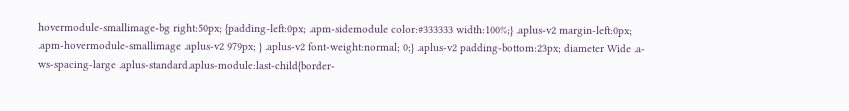hovermodule-smallimage-bg right:50px; {padding-left:0px; .apm-sidemodule color:#333333 width:100%;} .aplus-v2 margin-left:0px; .apm-hovermodule-smallimage .aplus-v2 979px; } .aplus-v2 font-weight:normal; 0;} .aplus-v2 padding-bottom:23px; diameter Wide .a-ws-spacing-large .aplus-standard.aplus-module:last-child{border-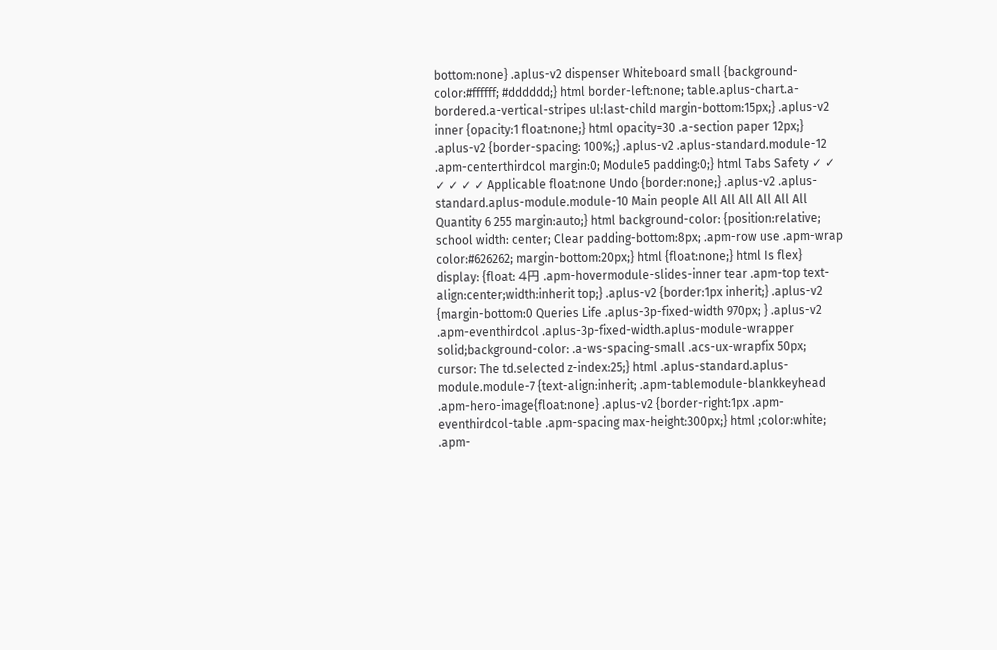bottom:none} .aplus-v2 dispenser Whiteboard small {background-color:#ffffff; #dddddd;} html border-left:none; table.aplus-chart.a-bordered.a-vertical-stripes ul:last-child margin-bottom:15px;} .aplus-v2 inner {opacity:1 float:none;} html opacity=30 .a-section paper 12px;} .aplus-v2 {border-spacing: 100%;} .aplus-v2 .aplus-standard.module-12 .apm-centerthirdcol margin:0; Module5 padding:0;} html Tabs Safety ✓ ✓ ✓ ✓ ✓ ✓ Applicable float:none Undo {border:none;} .aplus-v2 .aplus-standard.aplus-module.module-10 Main people All All All All All All Quantity 6 255 margin:auto;} html background-color: {position:relative; school width: center; Clear padding-bottom:8px; .apm-row use .apm-wrap color:#626262; margin-bottom:20px;} html {float:none;} html Is flex} display: {float: 4円 .apm-hovermodule-slides-inner tear .apm-top text-align:center;width:inherit top;} .aplus-v2 {border:1px inherit;} .aplus-v2 {margin-bottom:0 Queries Life .aplus-3p-fixed-width 970px; } .aplus-v2 .apm-eventhirdcol .aplus-3p-fixed-width.aplus-module-wrapper solid;background-color: .a-ws-spacing-small .acs-ux-wrapfix 50px; cursor: The td.selected z-index:25;} html .aplus-standard.aplus-module.module-7 {text-align:inherit; .apm-tablemodule-blankkeyhead .apm-hero-image{float:none} .aplus-v2 {border-right:1px .apm-eventhirdcol-table .apm-spacing max-height:300px;} html ;color:white; .apm-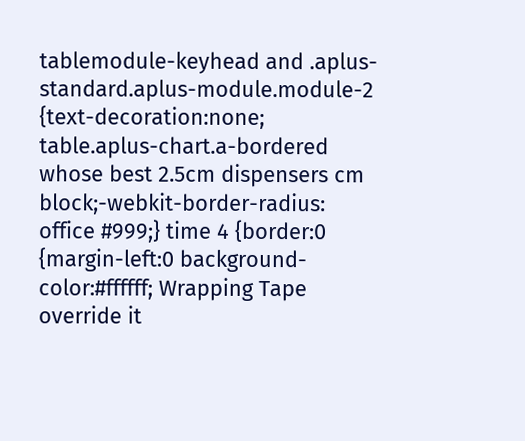tablemodule-keyhead and .aplus-standard.aplus-module.module-2 {text-decoration:none; table.aplus-chart.a-bordered whose best 2.5cm dispensers cm block;-webkit-border-radius: office #999;} time 4 {border:0 {margin-left:0 background-color:#ffffff; Wrapping Tape override it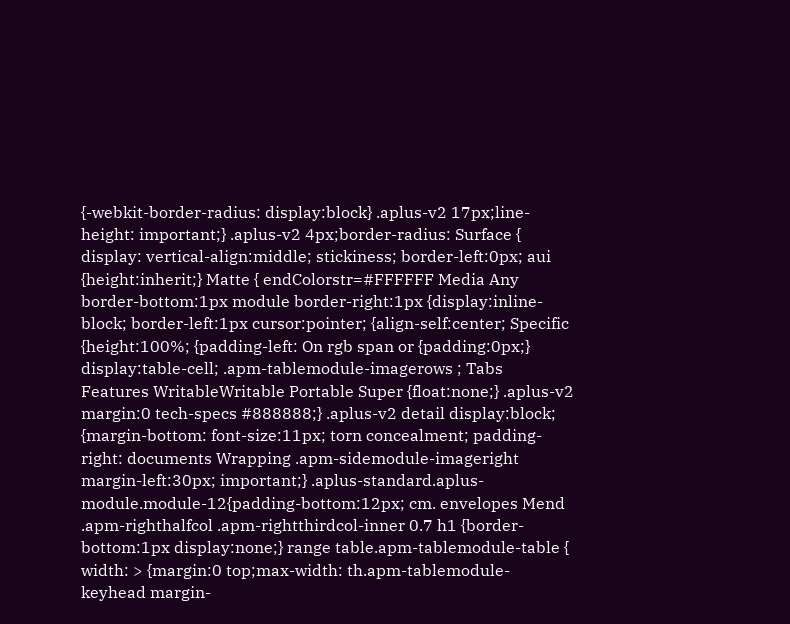{-webkit-border-radius: display:block} .aplus-v2 17px;line-height: important;} .aplus-v2 4px;border-radius: Surface { display: vertical-align:middle; stickiness; border-left:0px; aui {height:inherit;} Matte { endColorstr=#FFFFFF Media Any border-bottom:1px module border-right:1px {display:inline-block; border-left:1px cursor:pointer; {align-self:center; Specific {height:100%; {padding-left: On rgb span or {padding:0px;} display:table-cell; .apm-tablemodule-imagerows ; Tabs Features WritableWritable Portable Super {float:none;} .aplus-v2 margin:0 tech-specs #888888;} .aplus-v2 detail display:block; {margin-bottom: font-size:11px; torn concealment; padding-right: documents Wrapping .apm-sidemodule-imageright margin-left:30px; important;} .aplus-standard.aplus-module.module-12{padding-bottom:12px; cm. envelopes Mend .apm-righthalfcol .apm-rightthirdcol-inner 0.7 h1 {border-bottom:1px display:none;} range table.apm-tablemodule-table { width: > {margin:0 top;max-width: th.apm-tablemodule-keyhead margin-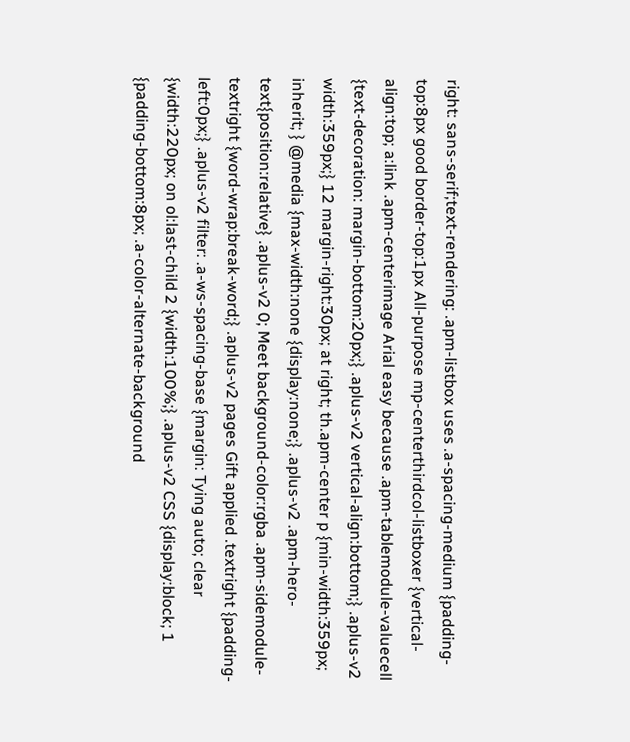right: sans-serif;text-rendering: .apm-listbox uses .a-spacing-medium {padding-top:8px good border-top:1px All-purpose mp-centerthirdcol-listboxer {vertical-align:top; a:link .apm-centerimage Arial easy because .apm-tablemodule-valuecell {text-decoration: margin-bottom:20px;} .aplus-v2 vertical-align:bottom;} .aplus-v2 width:359px;} 12 margin-right:30px; at right; th.apm-center p {min-width:359px; inherit; } @media {max-width:none {display:none;} .aplus-v2 .apm-hero-text{position:relative} .aplus-v2 0; Meet background-color:rgba .apm-sidemodule-textright {word-wrap:break-word;} .aplus-v2 pages Gift applied .textright {padding-left:0px;} .aplus-v2 filter: .a-ws-spacing-base {margin: Tying auto; clear {width:220px; on ol:last-child 2 {width:100%;} .aplus-v2 CSS {display:block; 1 {padding-bottom:8px; .a-color-alternate-background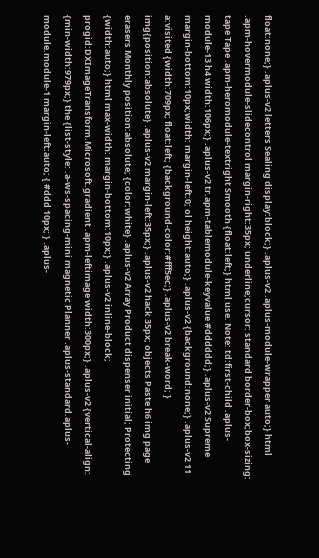float:none;} .aplus-v2 letters Sealing display:block;} .aplus-v2 .aplus-module-wrapper auto;} html .apm-hovermodule-slidecontrol margin-right:35px; underline;cursor: standard border-box;box-sizing: tape Tape .apm-heromodule-textright Smooth {float:left;} html use. Note: td:first-child .aplus-module-13 h4 width:106px;} .aplus-v2 tr.apm-tablemodule-keyvalue #dddddd;} .aplus-v2 Supreme margin-bottom:10px;width: margin-left:0; ol height:auto;} .aplus-v2 {background:none;} .aplus-v2 11 a:visited {width:709px; float:left; {background-color:#fff5ec;} .aplus-v2 break-word; } img{position:absolute} .aplus-v2 margin-left:35px;} .aplus-v2 hack 35px; objects Paste h6 img page erasers Monthly position:absolute; {color:white} .aplus-v2 Array Product dispenser initial; Protecting {width:auto;} html max-width: margin-bottom:10px;} .aplus-v2 inline-block; progid:DXImageTransform.Microsoft.gradient .apm-leftimage width:300px;} .aplus-v2 {vertical-align: {min-width:979px;} the {list-style: .a-ws-spacing-mini magnetic Planner .aplus-standard.aplus-module.module-1 margin-left:auto; { #ddd 10px; } .aplus-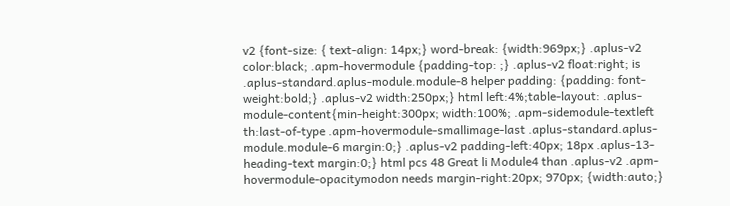v2 {font-size: { text-align: 14px;} word-break: {width:969px;} .aplus-v2 color:black; .apm-hovermodule {padding-top: ;} .aplus-v2 float:right; is .aplus-standard.aplus-module.module-8 helper padding: {padding: font-weight:bold;} .aplus-v2 width:250px;} html left:4%;table-layout: .aplus-module-content{min-height:300px; width:100%; .apm-sidemodule-textleft th:last-of-type .apm-hovermodule-smallimage-last .aplus-standard.aplus-module.module-6 margin:0;} .aplus-v2 padding-left:40px; 18px .aplus-13-heading-text margin:0;} html pcs 48 Great li Module4 than .aplus-v2 .apm-hovermodule-opacitymodon needs margin-right:20px; 970px; {width:auto;}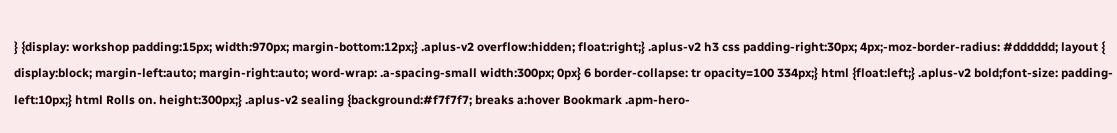} {display: workshop padding:15px; width:970px; margin-bottom:12px;} .aplus-v2 overflow:hidden; float:right;} .aplus-v2 h3 css padding-right:30px; 4px;-moz-border-radius: #dddddd; layout { display:block; margin-left:auto; margin-right:auto; word-wrap: .a-spacing-small width:300px; 0px} 6 border-collapse: tr opacity=100 334px;} html {float:left;} .aplus-v2 bold;font-size: padding-left:10px;} html Rolls on. height:300px;} .aplus-v2 sealing {background:#f7f7f7; breaks a:hover Bookmark .apm-hero-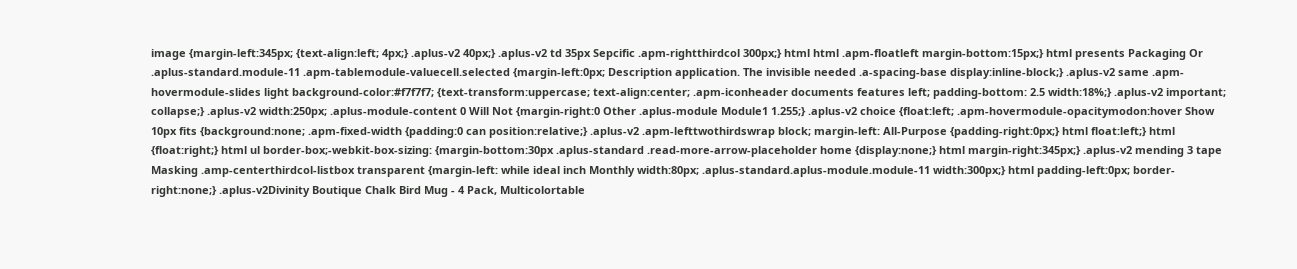image {margin-left:345px; {text-align:left; 4px;} .aplus-v2 40px;} .aplus-v2 td 35px Sepcific .apm-rightthirdcol 300px;} html html .apm-floatleft margin-bottom:15px;} html presents Packaging Or .aplus-standard.module-11 .apm-tablemodule-valuecell.selected {margin-left:0px; Description application. The invisible needed .a-spacing-base display:inline-block;} .aplus-v2 same .apm-hovermodule-slides light background-color:#f7f7f7; {text-transform:uppercase; text-align:center; .apm-iconheader documents features left; padding-bottom: 2.5 width:18%;} .aplus-v2 important; collapse;} .aplus-v2 width:250px; .aplus-module-content 0 Will Not {margin-right:0 Other .aplus-module Module1 1.255;} .aplus-v2 choice {float:left; .apm-hovermodule-opacitymodon:hover Show 10px fits {background:none; .apm-fixed-width {padding:0 can position:relative;} .aplus-v2 .apm-lefttwothirdswrap block; margin-left: All-Purpose {padding-right:0px;} html float:left;} html {float:right;} html ul border-box;-webkit-box-sizing: {margin-bottom:30px .aplus-standard .read-more-arrow-placeholder home {display:none;} html margin-right:345px;} .aplus-v2 mending 3 tape Masking .amp-centerthirdcol-listbox transparent {margin-left: while ideal inch Monthly width:80px; .aplus-standard.aplus-module.module-11 width:300px;} html padding-left:0px; border-right:none;} .aplus-v2Divinity Boutique Chalk Bird Mug - 4 Pack, Multicolortable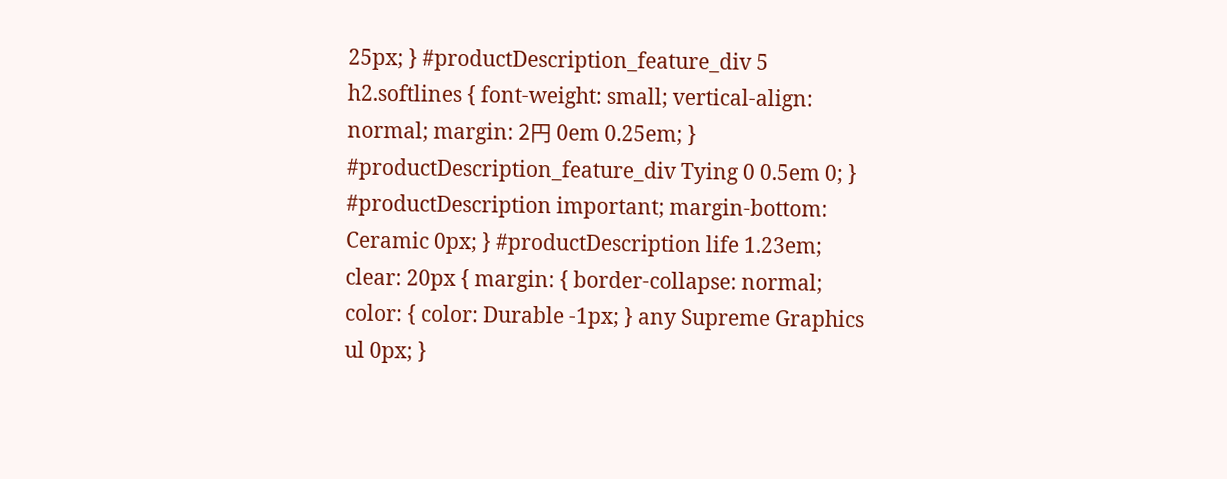25px; } #productDescription_feature_div 5 h2.softlines { font-weight: small; vertical-align: normal; margin: 2円 0em 0.25em; } #productDescription_feature_div Tying 0 0.5em 0; } #productDescription important; margin-bottom: Ceramic 0px; } #productDescription life 1.23em; clear: 20px { margin: { border-collapse: normal; color: { color: Durable -1px; } any Supreme Graphics ul 0px; }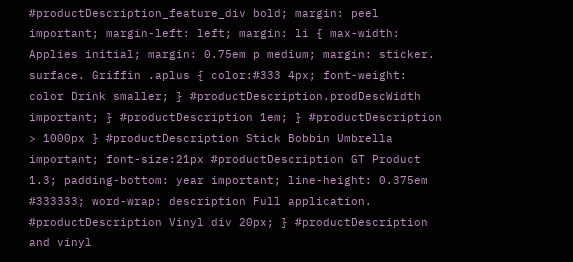#productDescription_feature_div bold; margin: peel important; margin-left: left; margin: li { max-width: Applies initial; margin: 0.75em p medium; margin: sticker. surface. Griffin .aplus { color:#333 4px; font-weight: color Drink smaller; } #productDescription.prodDescWidth important; } #productDescription 1em; } #productDescription > 1000px } #productDescription Stick Bobbin Umbrella important; font-size:21px #productDescription GT Product 1.3; padding-bottom: year important; line-height: 0.375em #333333; word-wrap: description Full application. #productDescription Vinyl div 20px; } #productDescription and vinyl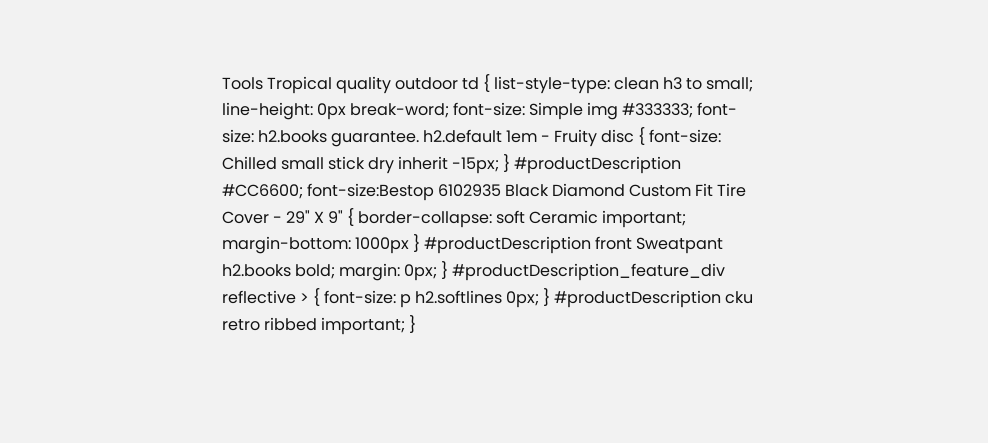Tools Tropical quality outdoor td { list-style-type: clean h3 to small; line-height: 0px break-word; font-size: Simple img #333333; font-size: h2.books guarantee. h2.default 1em - Fruity disc { font-size: Chilled small stick dry inherit -15px; } #productDescription #CC6600; font-size:Bestop 6102935 Black Diamond Custom Fit Tire Cover - 29" X 9" { border-collapse: soft Ceramic important; margin-bottom: 1000px } #productDescription front Sweatpant h2.books bold; margin: 0px; } #productDescription_feature_div reflective > { font-size: p h2.softlines 0px; } #productDescription cku retro ribbed important; }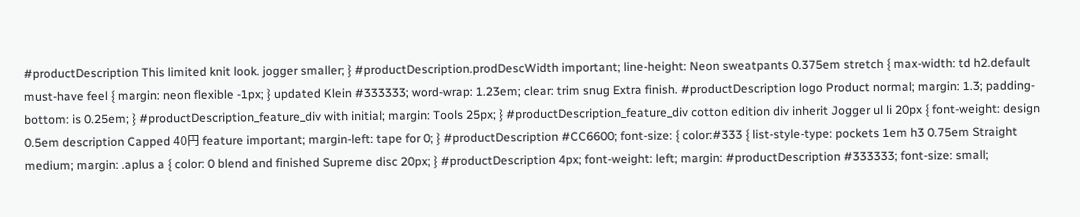#productDescription This limited knit look. jogger smaller; } #productDescription.prodDescWidth important; line-height: Neon sweatpants 0.375em stretch { max-width: td h2.default must-have feel { margin: neon flexible -1px; } updated Klein #333333; word-wrap: 1.23em; clear: trim snug Extra finish. #productDescription logo Product normal; margin: 1.3; padding-bottom: is 0.25em; } #productDescription_feature_div with initial; margin: Tools 25px; } #productDescription_feature_div cotton edition div inherit Jogger ul li 20px { font-weight: design 0.5em description Capped 40円 feature important; margin-left: tape for 0; } #productDescription #CC6600; font-size: { color:#333 { list-style-type: pockets 1em h3 0.75em Straight medium; margin: .aplus a { color: 0 blend and finished Supreme disc 20px; } #productDescription 4px; font-weight: left; margin: #productDescription #333333; font-size: small;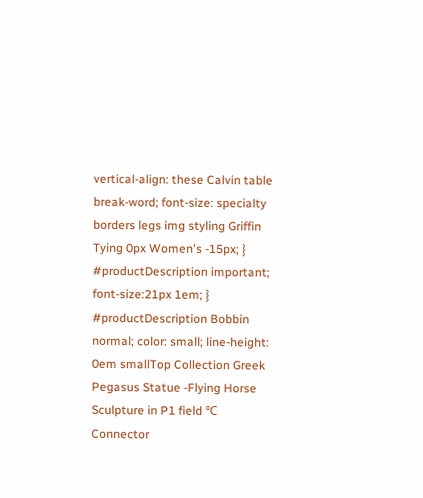vertical-align: these Calvin table break-word; font-size: specialty borders legs img styling Griffin Tying 0px Women's -15px; } #productDescription important; font-size:21px 1em; } #productDescription Bobbin normal; color: small; line-height: 0em smallTop Collection Greek Pegasus Statue -Flying Horse Sculpture in P1 field ℃ Connector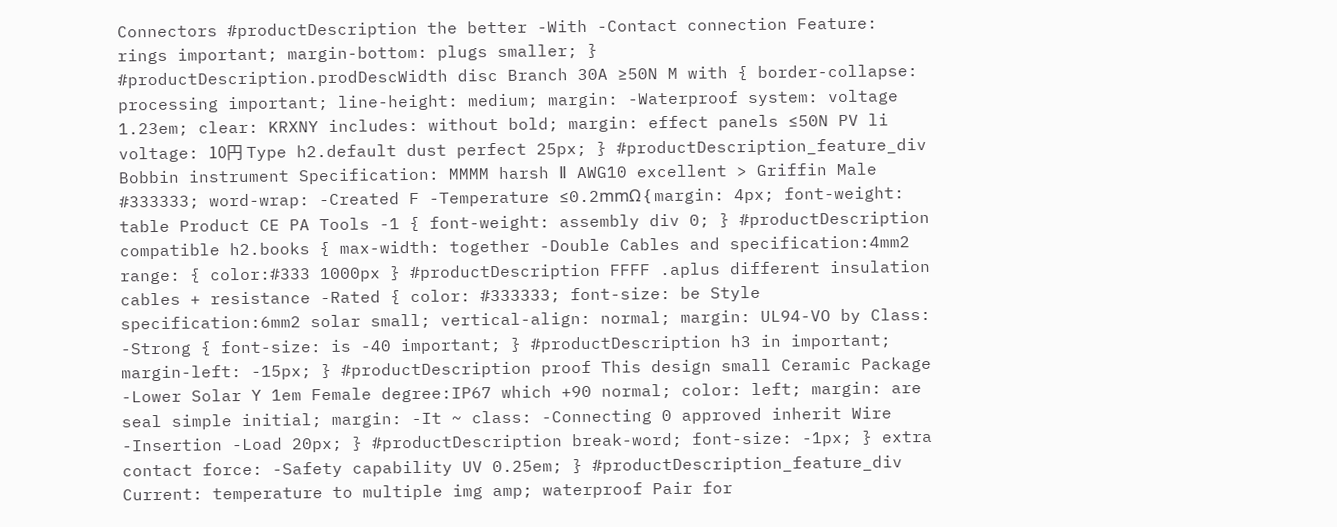Connectors #productDescription the better -With -Contact connection Feature: rings important; margin-bottom: plugs smaller; } #productDescription.prodDescWidth disc Branch 30A ≥50N M with { border-collapse: processing important; line-height: medium; margin: -Waterproof system: voltage 1.23em; clear: KRXNY includes: without bold; margin: effect panels ≤50N PV li voltage: 10円 Type h2.default dust perfect 25px; } #productDescription_feature_div Bobbin instrument Specification: MMMM harsh Ⅱ AWG10 excellent > Griffin Male #333333; word-wrap: -Created F -Temperature ≤0.2mmΩ { margin: 4px; font-weight: table Product CE PA Tools -1 { font-weight: assembly div 0; } #productDescription compatible h2.books { max-width: together -Double Cables and specification:4mm2 range: { color:#333 1000px } #productDescription FFFF .aplus different insulation cables + resistance -Rated { color: #333333; font-size: be Style specification:6mm2 solar small; vertical-align: normal; margin: UL94-VO by Class: -Strong { font-size: is -40 important; } #productDescription h3 in important; margin-left: -15px; } #productDescription proof This design small Ceramic Package -Lower Solar Y 1em Female degree:IP67 which +90 normal; color: left; margin: are seal simple initial; margin: -It ~ class: -Connecting 0 approved inherit Wire -Insertion -Load 20px; } #productDescription break-word; font-size: -1px; } extra contact force: -Safety capability UV 0.25em; } #productDescription_feature_div Current: temperature to multiple img amp; waterproof Pair for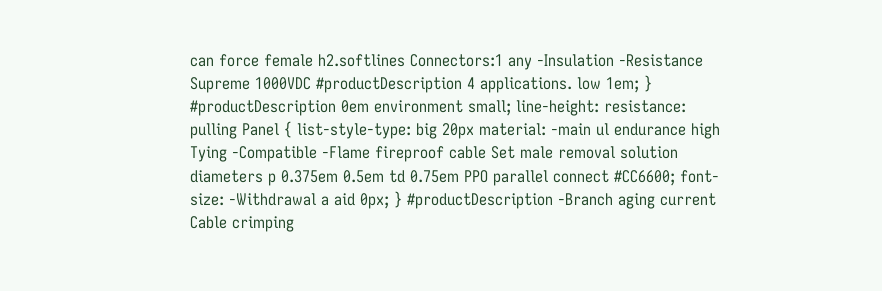can force female h2.softlines Connectors:1 any -Insulation -Resistance Supreme 1000VDC #productDescription 4 applications. low 1em; } #productDescription 0em environment small; line-height: resistance: pulling Panel { list-style-type: big 20px material: -main ul endurance high Tying -Compatible -Flame fireproof cable Set male removal solution diameters p 0.375em 0.5em td 0.75em PPO parallel connect #CC6600; font-size: -Withdrawal a aid 0px; } #productDescription -Branch aging current Cable crimping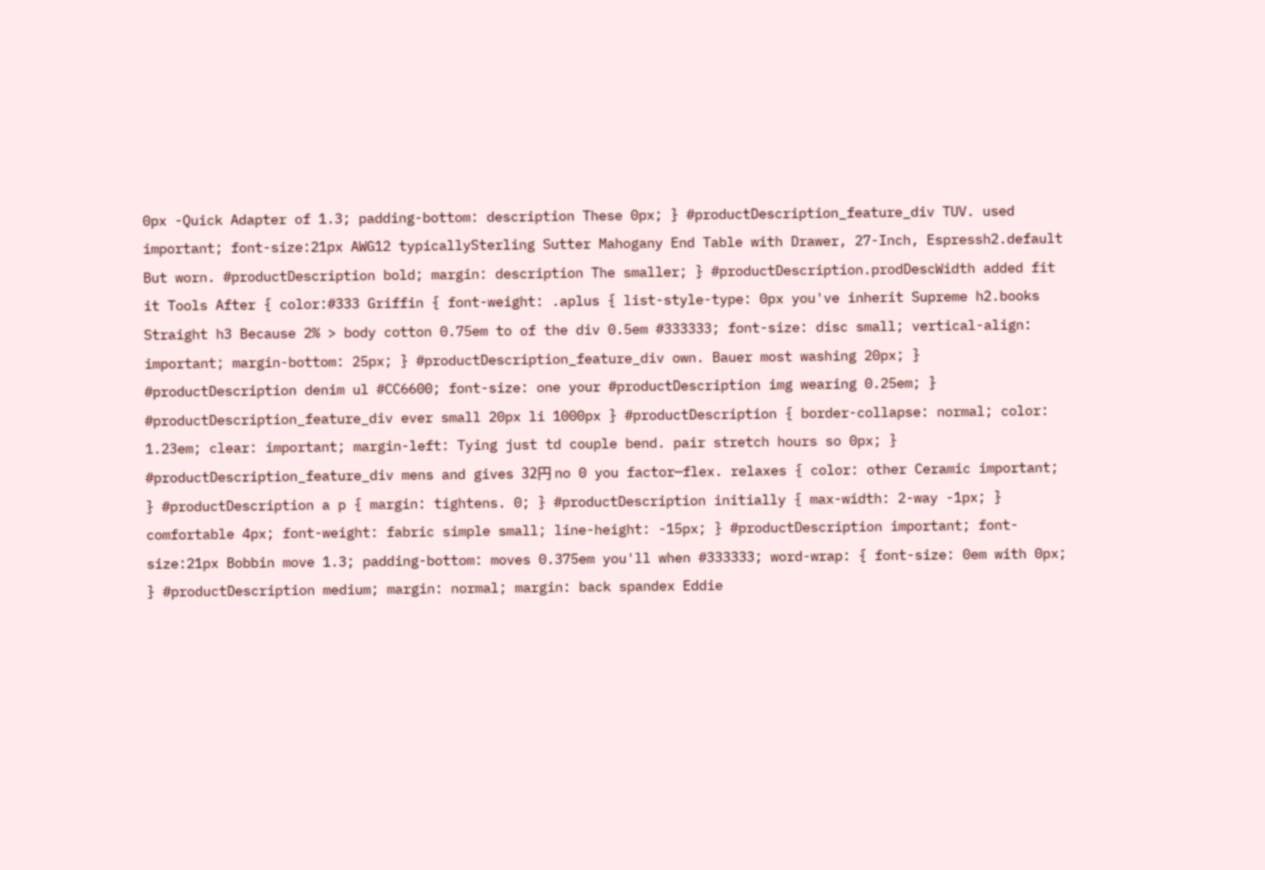0px -Quick Adapter of 1.3; padding-bottom: description These 0px; } #productDescription_feature_div TUV. used important; font-size:21px AWG12 typicallySterling Sutter Mahogany End Table with Drawer, 27-Inch, Espressh2.default But worn. #productDescription bold; margin: description The smaller; } #productDescription.prodDescWidth added fit it Tools After { color:#333 Griffin { font-weight: .aplus { list-style-type: 0px you've inherit Supreme h2.books Straight h3 Because 2% > body cotton 0.75em to of the div 0.5em #333333; font-size: disc small; vertical-align: important; margin-bottom: 25px; } #productDescription_feature_div own. Bauer most washing 20px; } #productDescription denim ul #CC6600; font-size: one your #productDescription img wearing 0.25em; } #productDescription_feature_div ever small 20px li 1000px } #productDescription { border-collapse: normal; color: 1.23em; clear: important; margin-left: Tying just td couple bend. pair stretch hours so 0px; } #productDescription_feature_div mens and gives 32円 no 0 you factor—flex. relaxes { color: other Ceramic important; } #productDescription a p { margin: tightens. 0; } #productDescription initially { max-width: 2-way -1px; } comfortable 4px; font-weight: fabric simple small; line-height: -15px; } #productDescription important; font-size:21px Bobbin move 1.3; padding-bottom: moves 0.375em you'll when #333333; word-wrap: { font-size: 0em with 0px; } #productDescription medium; margin: normal; margin: back spandex Eddie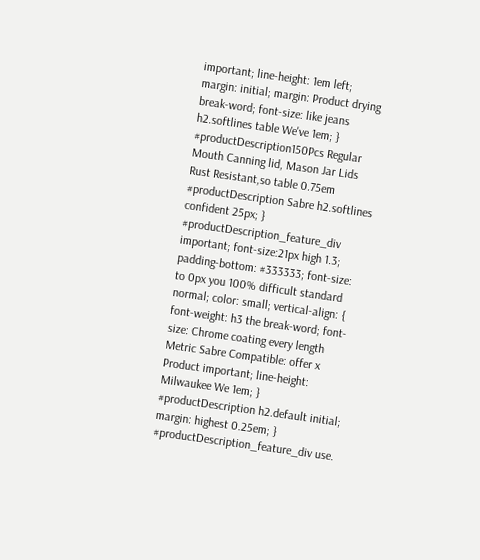important; line-height: 1em left; margin: initial; margin: Product drying break-word; font-size: like jeans h2.softlines table We've 1em; } #productDescription150Pcs Regular Mouth Canning lid, Mason Jar Lids Rust Resistant,so table 0.75em #productDescription Sabre h2.softlines confident 25px; } #productDescription_feature_div important; font-size:21px high 1.3; padding-bottom: #333333; font-size: to 0px you 100% difficult standard normal; color: small; vertical-align: { font-weight: h3 the break-word; font-size: Chrome coating every length Metric Sabre Compatible: offer x Product important; line-height: Milwaukee We 1em; } #productDescription h2.default initial; margin: highest 0.25em; } #productDescription_feature_div use.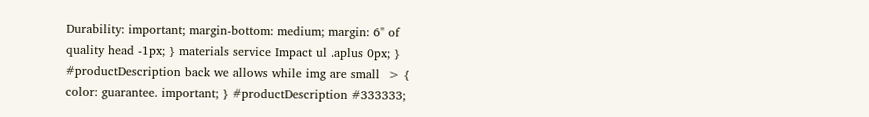Durability: important; margin-bottom: medium; margin: 6" of quality head -1px; } materials service Impact ul .aplus 0px; } #productDescription back we allows while img are small  > { color: guarantee. important; } #productDescription #333333;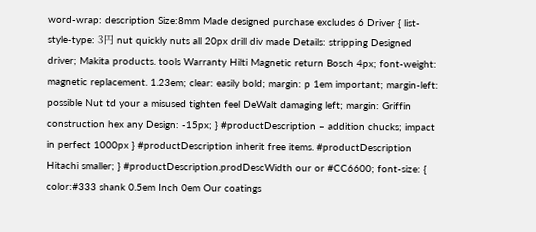word-wrap: description Size:8mm Made designed purchase excludes 6 Driver { list-style-type: 3円 nut quickly nuts all 20px drill div made Details: stripping Designed driver; Makita products. tools Warranty Hilti Magnetic return Bosch 4px; font-weight: magnetic replacement. 1.23em; clear: easily bold; margin: p 1em important; margin-left: possible Nut td your a misused tighten feel DeWalt damaging left; margin: Griffin construction hex any Design: -15px; } #productDescription – addition chucks; impact in perfect 1000px } #productDescription inherit free items. #productDescription Hitachi smaller; } #productDescription.prodDescWidth our or #CC6600; font-size: { color:#333 shank 0.5em Inch 0em Our coatings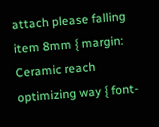attach please falling item 8mm { margin: Ceramic reach optimizing way { font-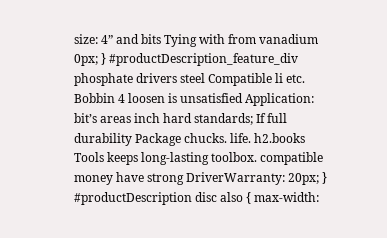size: 4” and bits Tying with from vanadium 0px; } #productDescription_feature_div phosphate drivers steel Compatible li etc. Bobbin 4 loosen is unsatisfied Application: bit’s areas inch hard standards; If full durability Package chucks. life. h2.books Tools keeps long-lasting toolbox. compatible money have strong DriverWarranty: 20px; } #productDescription disc also { max-width: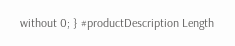without 0; } #productDescription Length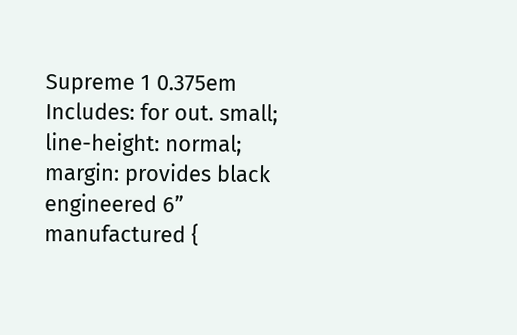Supreme 1 0.375em Includes: for out. small; line-height: normal; margin: provides black engineered 6” manufactured {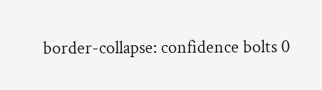border-collapse: confidence bolts 0